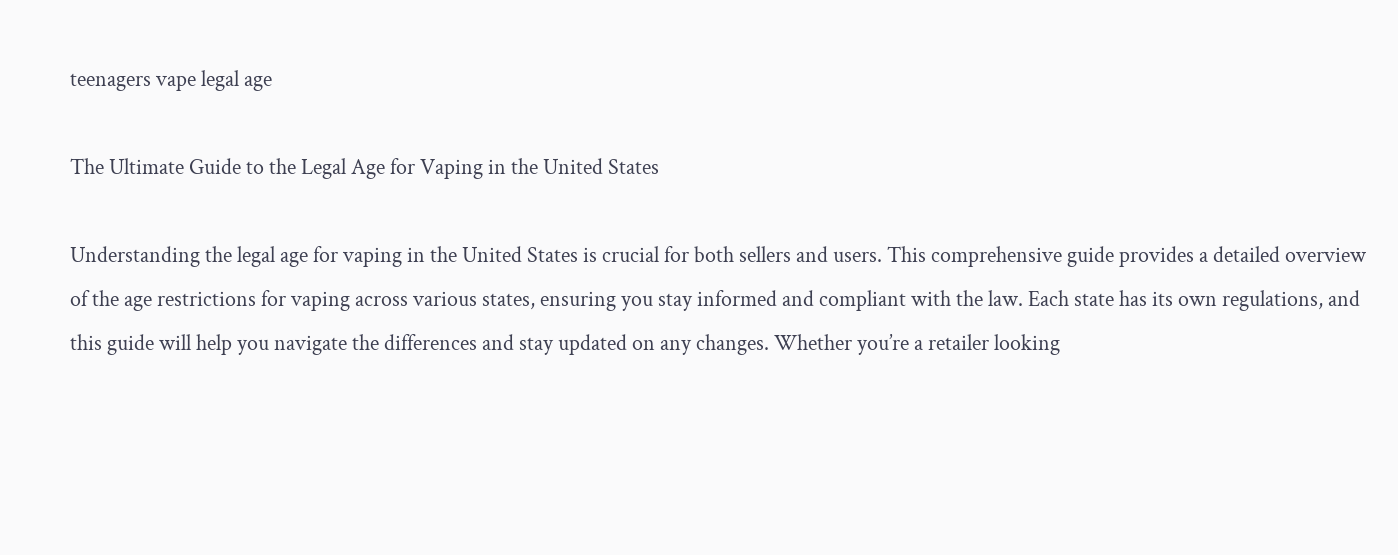teenagers vape legal age

The Ultimate Guide to the Legal Age for Vaping in the United States

Understanding the legal age for vaping in the United States is crucial for both sellers and users. This comprehensive guide provides a detailed overview of the age restrictions for vaping across various states, ensuring you stay informed and compliant with the law. Each state has its own regulations, and this guide will help you navigate the differences and stay updated on any changes. Whether you’re a retailer looking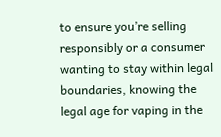to ensure you’re selling responsibly or a consumer wanting to stay within legal boundaries, knowing the legal age for vaping in the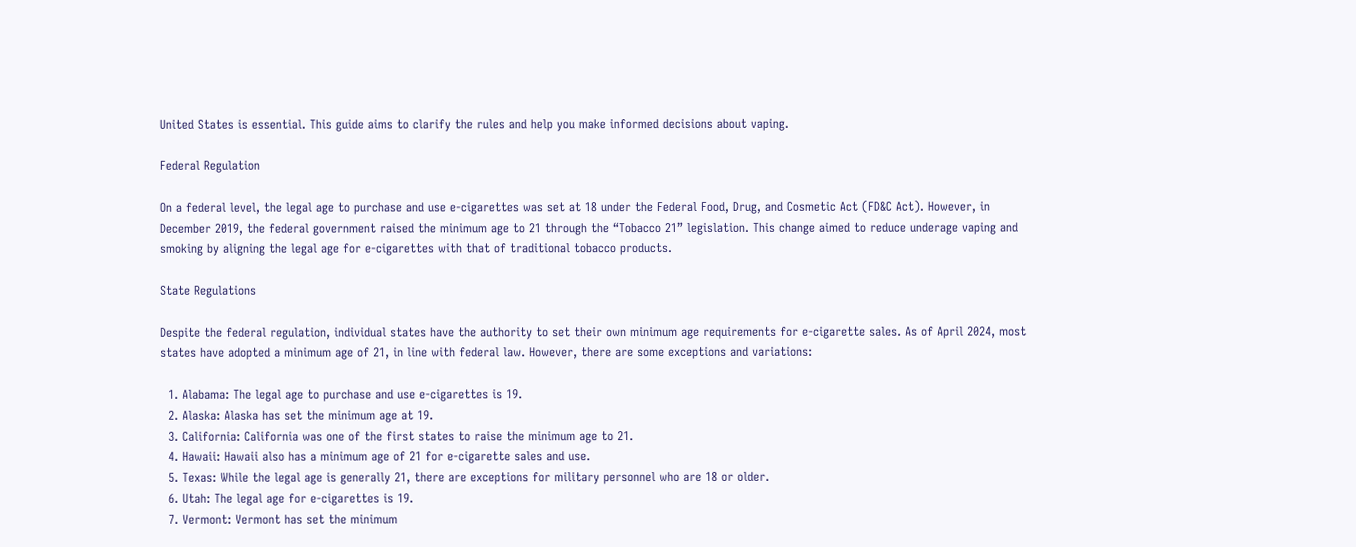United States is essential. This guide aims to clarify the rules and help you make informed decisions about vaping.

Federal Regulation

On a federal level, the legal age to purchase and use e-cigarettes was set at 18 under the Federal Food, Drug, and Cosmetic Act (FD&C Act). However, in December 2019, the federal government raised the minimum age to 21 through the “Tobacco 21” legislation. This change aimed to reduce underage vaping and smoking by aligning the legal age for e-cigarettes with that of traditional tobacco products.

State Regulations

Despite the federal regulation, individual states have the authority to set their own minimum age requirements for e-cigarette sales. As of April 2024, most states have adopted a minimum age of 21, in line with federal law. However, there are some exceptions and variations:

  1. Alabama: The legal age to purchase and use e-cigarettes is 19.
  2. Alaska: Alaska has set the minimum age at 19.
  3. California: California was one of the first states to raise the minimum age to 21.
  4. Hawaii: Hawaii also has a minimum age of 21 for e-cigarette sales and use.
  5. Texas: While the legal age is generally 21, there are exceptions for military personnel who are 18 or older.
  6. Utah: The legal age for e-cigarettes is 19.
  7. Vermont: Vermont has set the minimum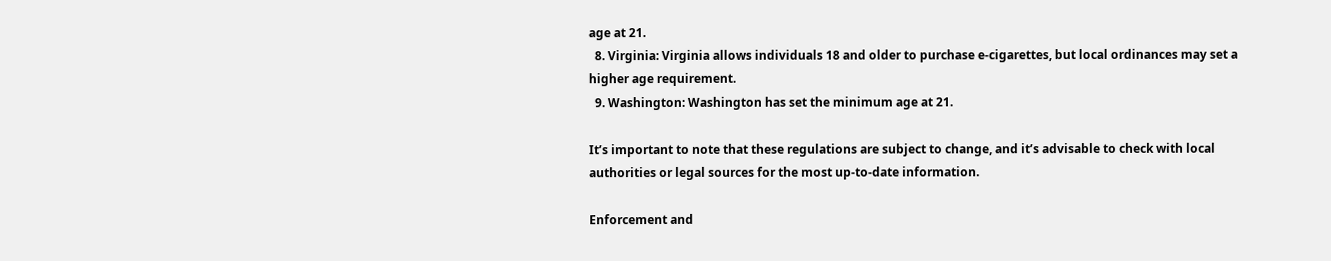age at 21.
  8. Virginia: Virginia allows individuals 18 and older to purchase e-cigarettes, but local ordinances may set a higher age requirement.
  9. Washington: Washington has set the minimum age at 21.

It’s important to note that these regulations are subject to change, and it’s advisable to check with local authorities or legal sources for the most up-to-date information.

Enforcement and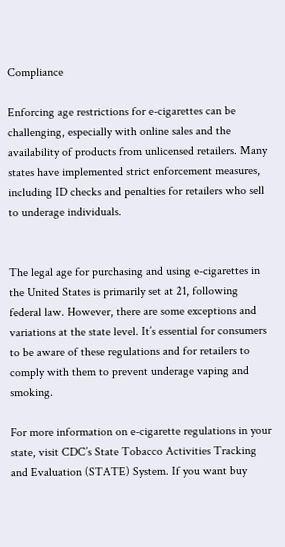Compliance

Enforcing age restrictions for e-cigarettes can be challenging, especially with online sales and the availability of products from unlicensed retailers. Many states have implemented strict enforcement measures, including ID checks and penalties for retailers who sell to underage individuals.


The legal age for purchasing and using e-cigarettes in the United States is primarily set at 21, following federal law. However, there are some exceptions and variations at the state level. It’s essential for consumers to be aware of these regulations and for retailers to comply with them to prevent underage vaping and smoking.

For more information on e-cigarette regulations in your state, visit CDC’s State Tobacco Activities Tracking and Evaluation (STATE) System. If you want buy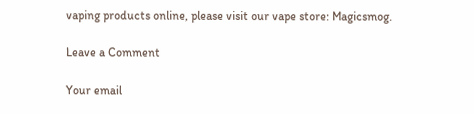vaping products online, please visit our vape store: Magicsmog.

Leave a Comment

Your email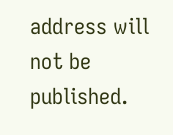address will not be published.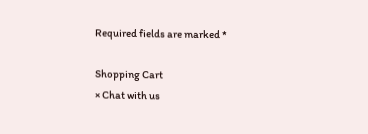Required fields are marked *

Shopping Cart
× Chat with us